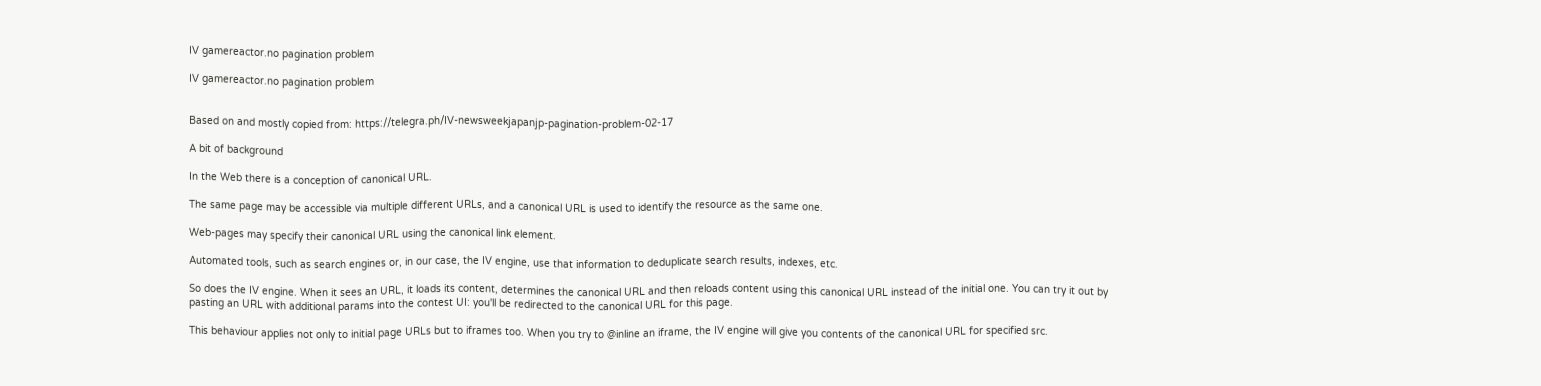IV gamereactor.no pagination problem

IV gamereactor.no pagination problem


Based on and mostly copied from: https://telegra.ph/IV-newsweekjapanjp-pagination-problem-02-17

A bit of background

In the Web there is a conception of canonical URL.

The same page may be accessible via multiple different URLs, and a canonical URL is used to identify the resource as the same one.

Web-pages may specify their canonical URL using the canonical link element.

Automated tools, such as search engines or, in our case, the IV engine, use that information to deduplicate search results, indexes, etc.

So does the IV engine. When it sees an URL, it loads its content, determines the canonical URL and then reloads content using this canonical URL instead of the initial one. You can try it out by pasting an URL with additional params into the contest UI: you'll be redirected to the canonical URL for this page.

This behaviour applies not only to initial page URLs but to iframes too. When you try to @inline an iframe, the IV engine will give you contents of the canonical URL for specified src.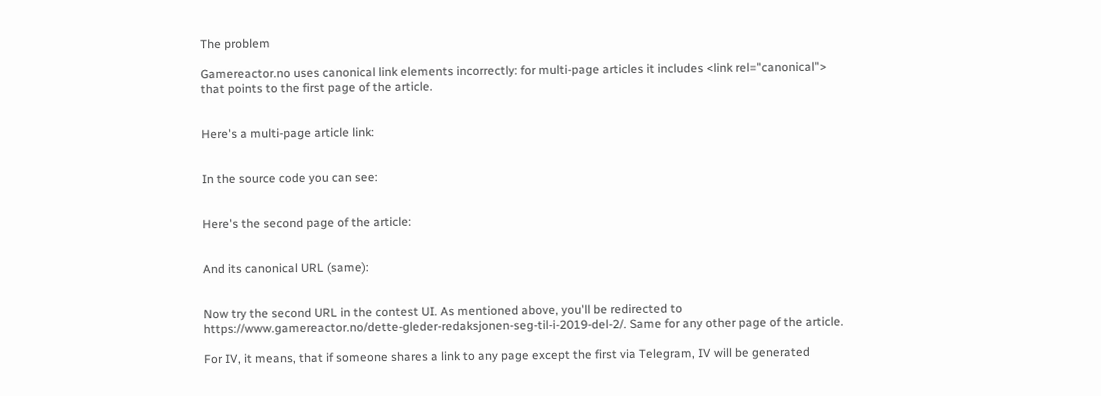The problem

Gamereactor.no uses canonical link elements incorrectly: for multi-page articles it includes <link rel="canonical"> that points to the first page of the article.


Here's a multi-page article link:


In the source code you can see:


Here's the second page of the article:


And its canonical URL (same):


Now try the second URL in the contest UI. As mentioned above, you'll be redirected to https://www.gamereactor.no/dette-gleder-redaksjonen-seg-til-i-2019-del-2/. Same for any other page of the article.

For IV, it means, that if someone shares a link to any page except the first via Telegram, IV will be generated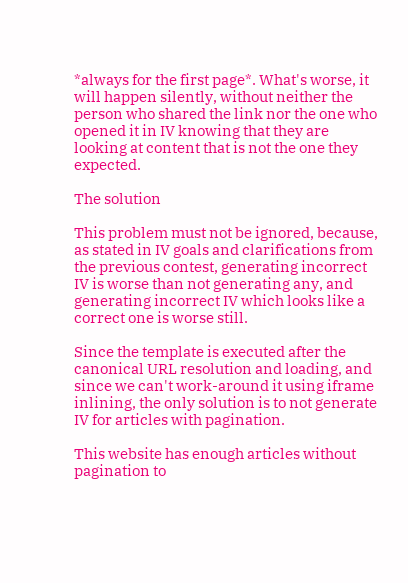*always for the first page*. What's worse, it will happen silently, without neither the person who shared the link nor the one who opened it in IV knowing that they are looking at content that is not the one they expected.

The solution

This problem must not be ignored, because, as stated in IV goals and clarifications from the previous contest, generating incorrect IV is worse than not generating any, and generating incorrect IV which looks like a correct one is worse still.

Since the template is executed after the canonical URL resolution and loading, and since we can't work-around it using iframe inlining, the only solution is to not generate IV for articles with pagination.

This website has enough articles without pagination to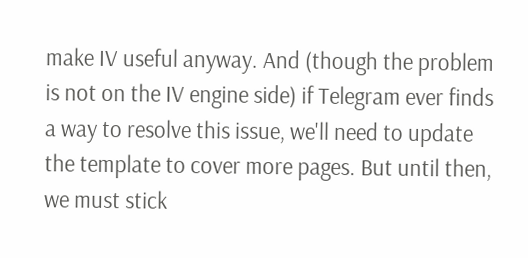make IV useful anyway. And (though the problem is not on the IV engine side) if Telegram ever finds a way to resolve this issue, we'll need to update the template to cover more pages. But until then, we must stick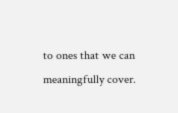to ones that we can meaningfully cover.